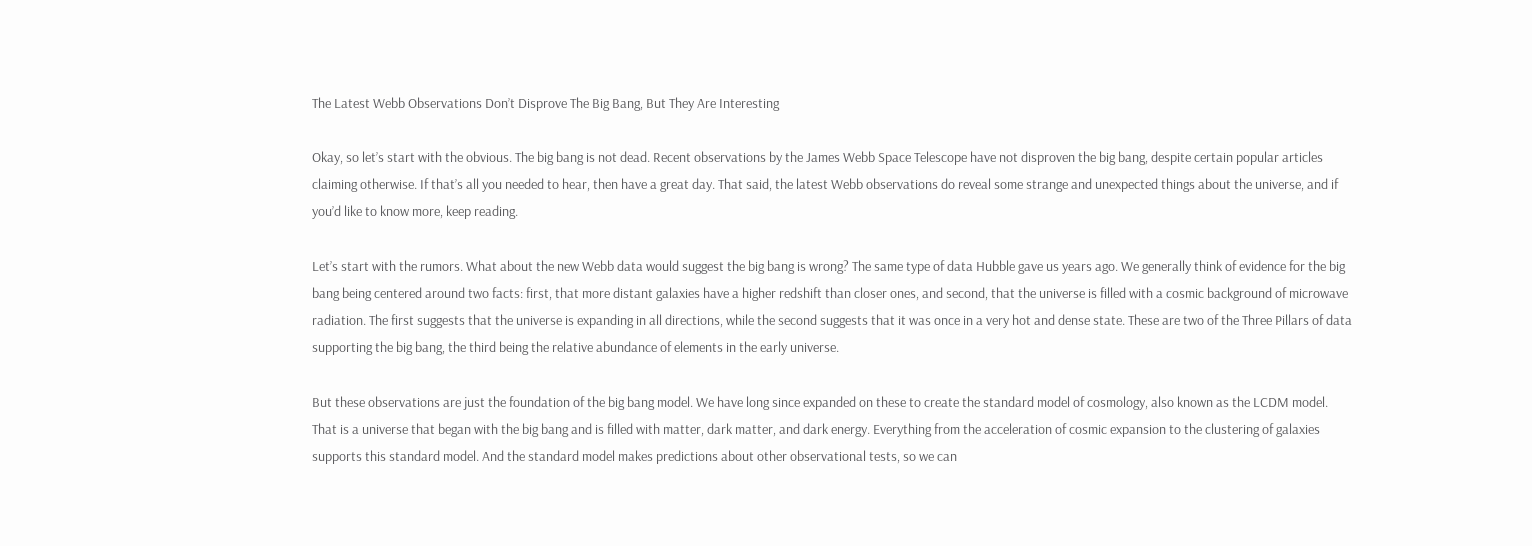The Latest Webb Observations Don’t Disprove The Big Bang, But They Are Interesting

Okay, so let’s start with the obvious. The big bang is not dead. Recent observations by the James Webb Space Telescope have not disproven the big bang, despite certain popular articles claiming otherwise. If that’s all you needed to hear, then have a great day. That said, the latest Webb observations do reveal some strange and unexpected things about the universe, and if you’d like to know more, keep reading.

Let’s start with the rumors. What about the new Webb data would suggest the big bang is wrong? The same type of data Hubble gave us years ago. We generally think of evidence for the big bang being centered around two facts: first, that more distant galaxies have a higher redshift than closer ones, and second, that the universe is filled with a cosmic background of microwave radiation. The first suggests that the universe is expanding in all directions, while the second suggests that it was once in a very hot and dense state. These are two of the Three Pillars of data supporting the big bang, the third being the relative abundance of elements in the early universe.

But these observations are just the foundation of the big bang model. We have long since expanded on these to create the standard model of cosmology, also known as the LCDM model. That is a universe that began with the big bang and is filled with matter, dark matter, and dark energy. Everything from the acceleration of cosmic expansion to the clustering of galaxies supports this standard model. And the standard model makes predictions about other observational tests, so we can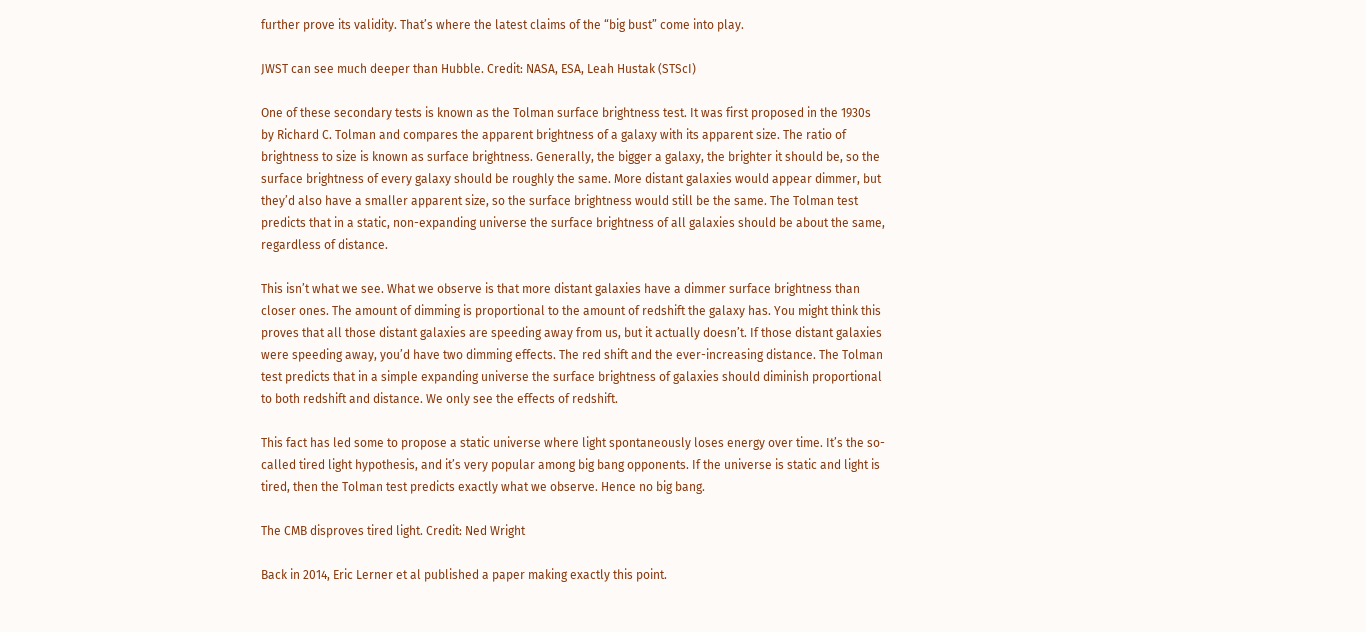further prove its validity. That’s where the latest claims of the “big bust” come into play.

JWST can see much deeper than Hubble. Credit: NASA, ESA, Leah Hustak (STScI)

One of these secondary tests is known as the Tolman surface brightness test. It was first proposed in the 1930s by Richard C. Tolman and compares the apparent brightness of a galaxy with its apparent size. The ratio of brightness to size is known as surface brightness. Generally, the bigger a galaxy, the brighter it should be, so the surface brightness of every galaxy should be roughly the same. More distant galaxies would appear dimmer, but they’d also have a smaller apparent size, so the surface brightness would still be the same. The Tolman test predicts that in a static, non-expanding universe the surface brightness of all galaxies should be about the same, regardless of distance.

This isn’t what we see. What we observe is that more distant galaxies have a dimmer surface brightness than closer ones. The amount of dimming is proportional to the amount of redshift the galaxy has. You might think this proves that all those distant galaxies are speeding away from us, but it actually doesn’t. If those distant galaxies were speeding away, you’d have two dimming effects. The red shift and the ever-increasing distance. The Tolman test predicts that in a simple expanding universe the surface brightness of galaxies should diminish proportional to both redshift and distance. We only see the effects of redshift.

This fact has led some to propose a static universe where light spontaneously loses energy over time. It’s the so-called tired light hypothesis, and it’s very popular among big bang opponents. If the universe is static and light is tired, then the Tolman test predicts exactly what we observe. Hence no big bang.

The CMB disproves tired light. Credit: Ned Wright

Back in 2014, Eric Lerner et al published a paper making exactly this point.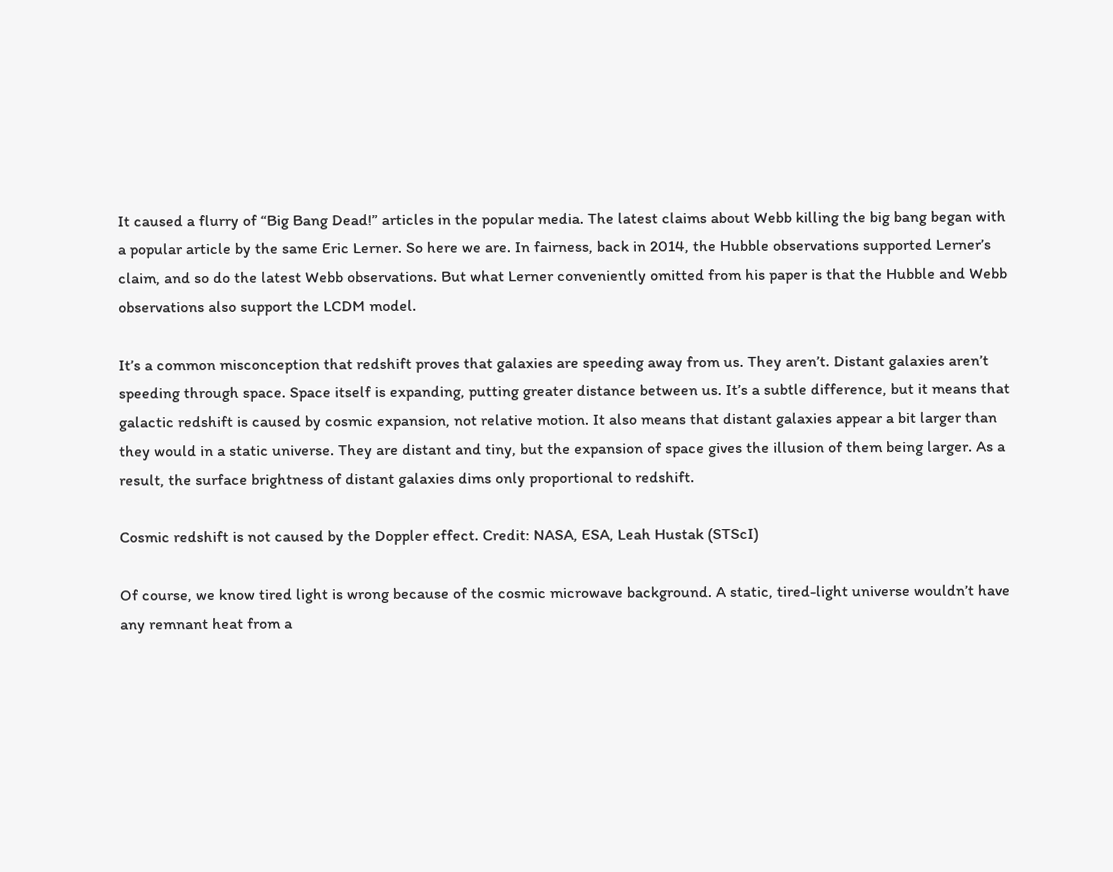It caused a flurry of “Big Bang Dead!” articles in the popular media. The latest claims about Webb killing the big bang began with a popular article by the same Eric Lerner. So here we are. In fairness, back in 2014, the Hubble observations supported Lerner’s claim, and so do the latest Webb observations. But what Lerner conveniently omitted from his paper is that the Hubble and Webb observations also support the LCDM model.

It’s a common misconception that redshift proves that galaxies are speeding away from us. They aren’t. Distant galaxies aren’t speeding through space. Space itself is expanding, putting greater distance between us. It’s a subtle difference, but it means that galactic redshift is caused by cosmic expansion, not relative motion. It also means that distant galaxies appear a bit larger than they would in a static universe. They are distant and tiny, but the expansion of space gives the illusion of them being larger. As a result, the surface brightness of distant galaxies dims only proportional to redshift.

Cosmic redshift is not caused by the Doppler effect. Credit: NASA, ESA, Leah Hustak (STScI)

Of course, we know tired light is wrong because of the cosmic microwave background. A static, tired-light universe wouldn’t have any remnant heat from a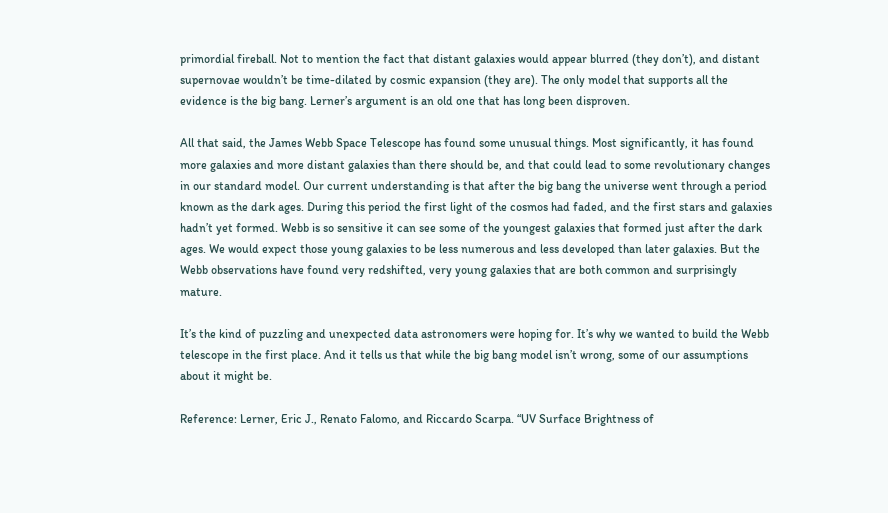primordial fireball. Not to mention the fact that distant galaxies would appear blurred (they don’t), and distant supernovae wouldn’t be time-dilated by cosmic expansion (they are). The only model that supports all the evidence is the big bang. Lerner’s argument is an old one that has long been disproven.

All that said, the James Webb Space Telescope has found some unusual things. Most significantly, it has found more galaxies and more distant galaxies than there should be, and that could lead to some revolutionary changes in our standard model. Our current understanding is that after the big bang the universe went through a period known as the dark ages. During this period the first light of the cosmos had faded, and the first stars and galaxies hadn’t yet formed. Webb is so sensitive it can see some of the youngest galaxies that formed just after the dark ages. We would expect those young galaxies to be less numerous and less developed than later galaxies. But the Webb observations have found very redshifted, very young galaxies that are both common and surprisingly mature.

It’s the kind of puzzling and unexpected data astronomers were hoping for. It’s why we wanted to build the Webb telescope in the first place. And it tells us that while the big bang model isn’t wrong, some of our assumptions about it might be.

Reference: Lerner, Eric J., Renato Falomo, and Riccardo Scarpa. “UV Surface Brightness of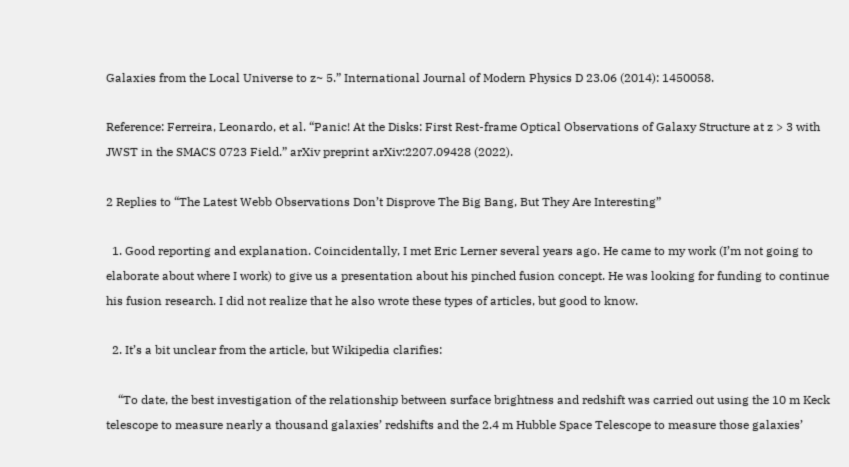Galaxies from the Local Universe to z~ 5.” International Journal of Modern Physics D 23.06 (2014): 1450058.

Reference: Ferreira, Leonardo, et al. “Panic! At the Disks: First Rest-frame Optical Observations of Galaxy Structure at z > 3 with JWST in the SMACS 0723 Field.” arXiv preprint arXiv:2207.09428 (2022).

2 Replies to “The Latest Webb Observations Don’t Disprove The Big Bang, But They Are Interesting”

  1. Good reporting and explanation. Coincidentally, I met Eric Lerner several years ago. He came to my work (I’m not going to elaborate about where I work) to give us a presentation about his pinched fusion concept. He was looking for funding to continue his fusion research. I did not realize that he also wrote these types of articles, but good to know.

  2. It’s a bit unclear from the article, but Wikipedia clarifies:

    “To date, the best investigation of the relationship between surface brightness and redshift was carried out using the 10 m Keck telescope to measure nearly a thousand galaxies’ redshifts and the 2.4 m Hubble Space Telescope to measure those galaxies’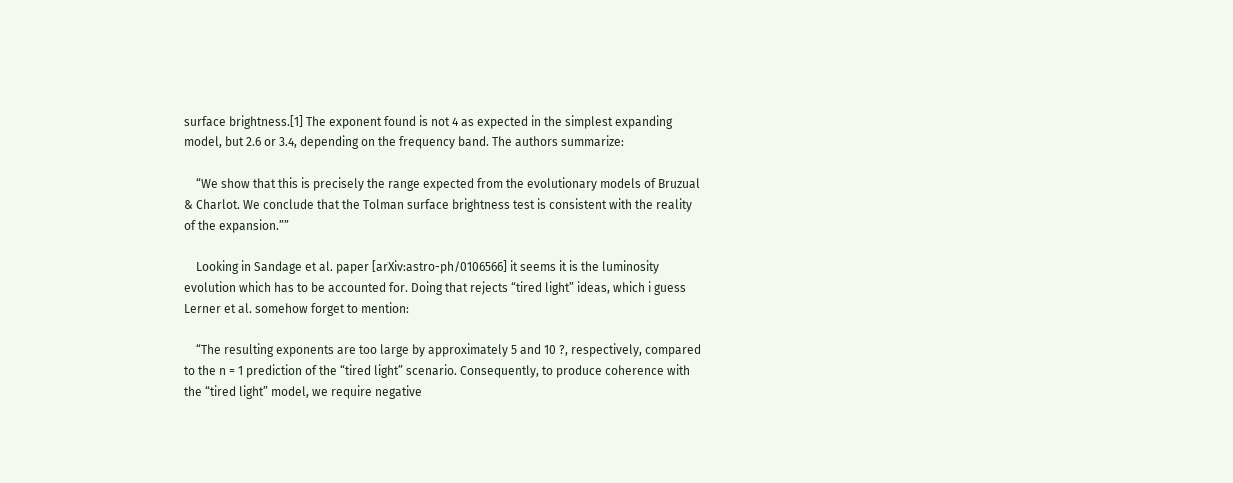surface brightness.[1] The exponent found is not 4 as expected in the simplest expanding model, but 2.6 or 3.4, depending on the frequency band. The authors summarize:

    “We show that this is precisely the range expected from the evolutionary models of Bruzual & Charlot. We conclude that the Tolman surface brightness test is consistent with the reality of the expansion.””

    Looking in Sandage et al. paper [arXiv:astro-ph/0106566] it seems it is the luminosity evolution which has to be accounted for. Doing that rejects “tired light” ideas, which i guess Lerner et al. somehow forget to mention:

    “The resulting exponents are too large by approximately 5 and 10 ?, respectively, compared to the n = 1 prediction of the “tired light” scenario. Consequently, to produce coherence with the “tired light” model, we require negative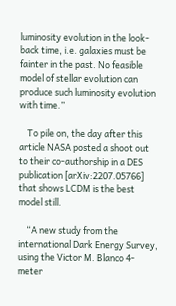luminosity evolution in the look-back time, i.e. galaxies must be fainter in the past. No feasible model of stellar evolution can produce such luminosity evolution with time.”

    To pile on, the day after this article NASA posted a shoot out to their co-authorship in a DES publication [arXiv:2207.05766] that shows LCDM is the best model still.

    “A new study from the international Dark Energy Survey, using the Victor M. Blanco 4-meter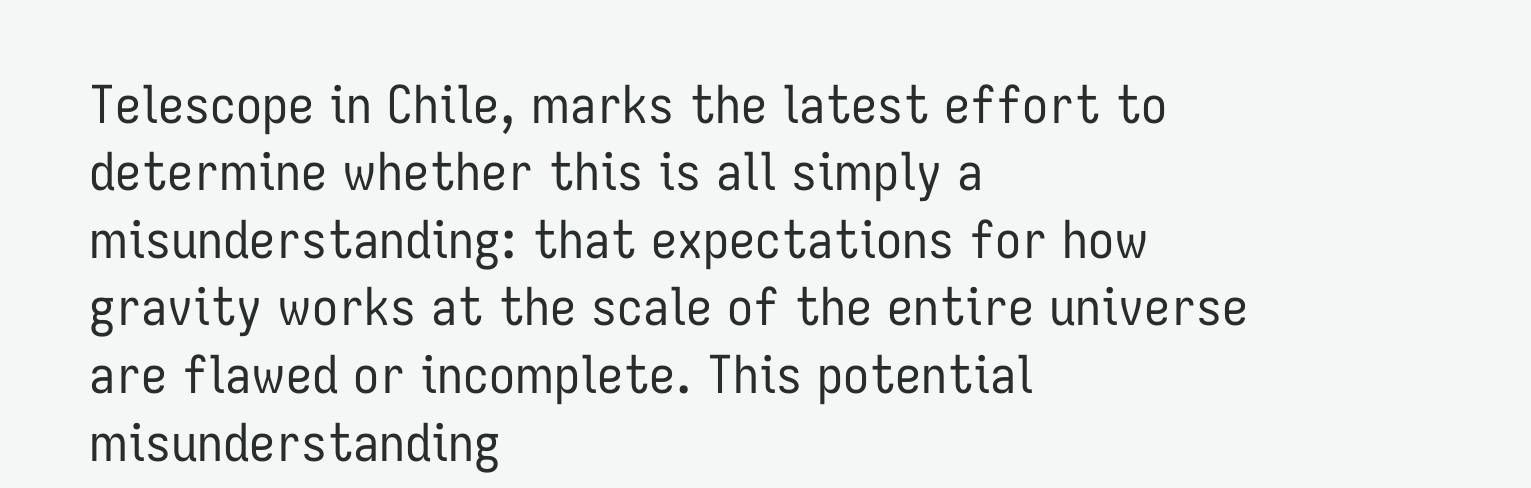Telescope in Chile, marks the latest effort to determine whether this is all simply a misunderstanding: that expectations for how gravity works at the scale of the entire universe are flawed or incomplete. This potential misunderstanding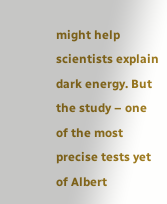might help scientists explain dark energy. But the study – one of the most precise tests yet of Albert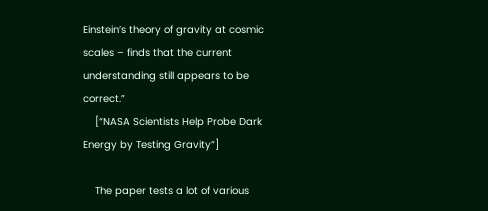Einstein’s theory of gravity at cosmic scales – finds that the current understanding still appears to be correct.”
    [“NASA Scientists Help Probe Dark Energy by Testing Gravity”]

    The paper tests a lot of various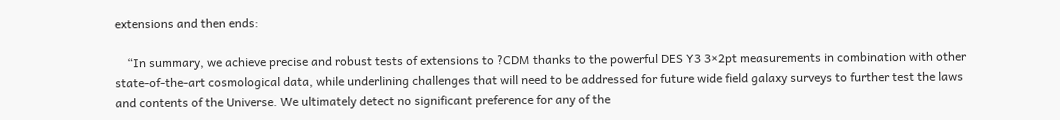extensions and then ends:

    “In summary, we achieve precise and robust tests of extensions to ?CDM thanks to the powerful DES Y3 3×2pt measurements in combination with other state-of-the-art cosmological data, while underlining challenges that will need to be addressed for future wide field galaxy surveys to further test the laws and contents of the Universe. We ultimately detect no significant preference for any of the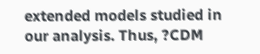extended models studied in our analysis. Thus, ?CDM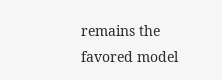remains the favored model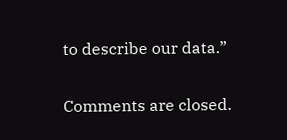to describe our data.”

Comments are closed.